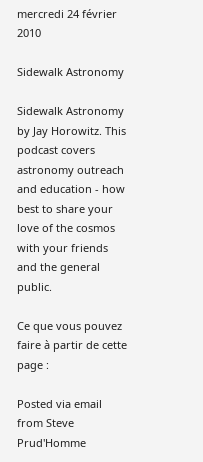mercredi 24 février 2010

Sidewalk Astronomy

Sidewalk Astronomy by Jay Horowitz. This podcast covers astronomy outreach and education - how best to share your love of the cosmos with your friends and the general public.

Ce que vous pouvez faire à partir de cette page :

Posted via email from Steve Prud'Homme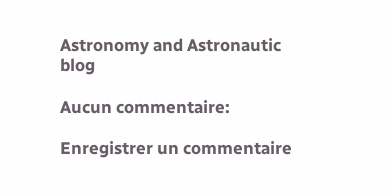Astronomy and Astronautic blog

Aucun commentaire:

Enregistrer un commentaire